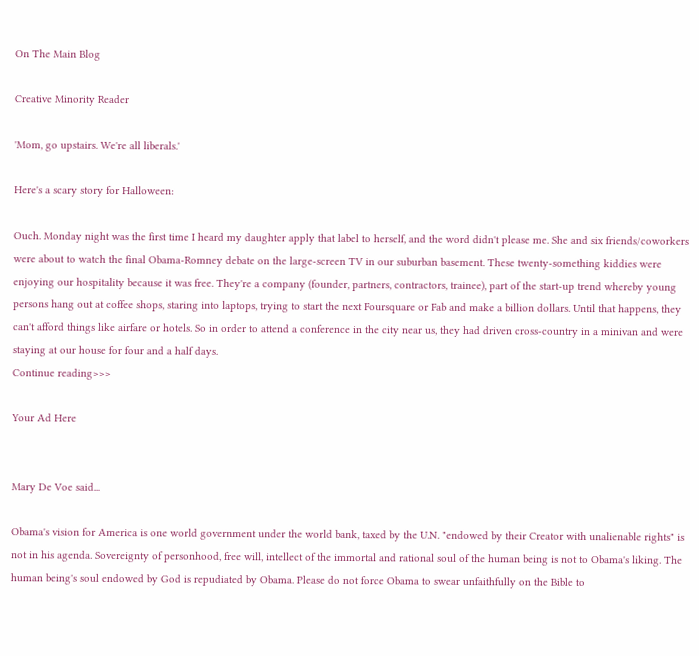On The Main Blog

Creative Minority Reader

'Mom, go upstairs. We're all liberals.'

Here's a scary story for Halloween:

Ouch. Monday night was the first time I heard my daughter apply that label to herself, and the word didn't please me. She and six friends/coworkers were about to watch the final Obama-Romney debate on the large-screen TV in our suburban basement. These twenty-something kiddies were enjoying our hospitality because it was free. They're a company (founder, partners, contractors, trainee), part of the start-up trend whereby young persons hang out at coffee shops, staring into laptops, trying to start the next Foursquare or Fab and make a billion dollars. Until that happens, they can't afford things like airfare or hotels. So in order to attend a conference in the city near us, they had driven cross-country in a minivan and were staying at our house for four and a half days.
Continue reading>>>

Your Ad Here


Mary De Voe said...

Obama's vision for America is one world government under the world bank, taxed by the U.N. "endowed by their Creator with unalienable rights" is not in his agenda. Sovereignty of personhood, free will, intellect of the immortal and rational soul of the human being is not to Obama's liking. The human being's soul endowed by God is repudiated by Obama. Please do not force Obama to swear unfaithfully on the Bible to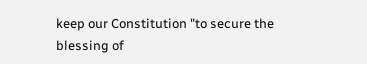keep our Constitution "to secure the blessing of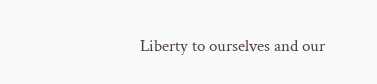Liberty to ourselves and our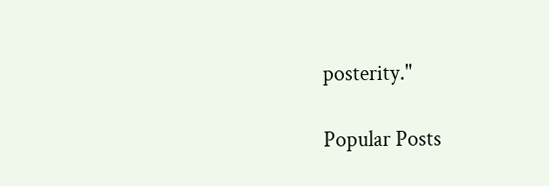posterity."

Popular Posts